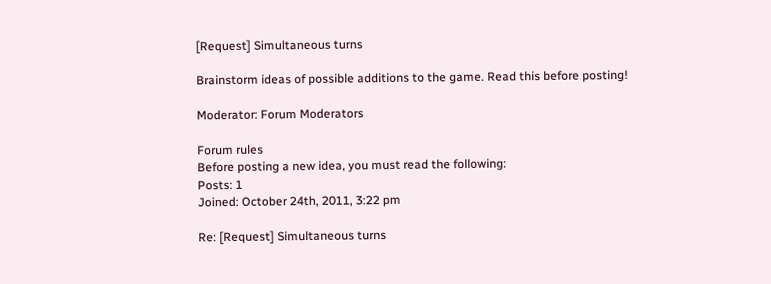[Request] Simultaneous turns

Brainstorm ideas of possible additions to the game. Read this before posting!

Moderator: Forum Moderators

Forum rules
Before posting a new idea, you must read the following:
Posts: 1
Joined: October 24th, 2011, 3:22 pm

Re: [Request] Simultaneous turns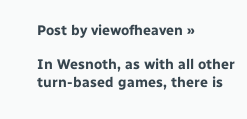Post by viewofheaven »

In Wesnoth, as with all other turn-based games, there is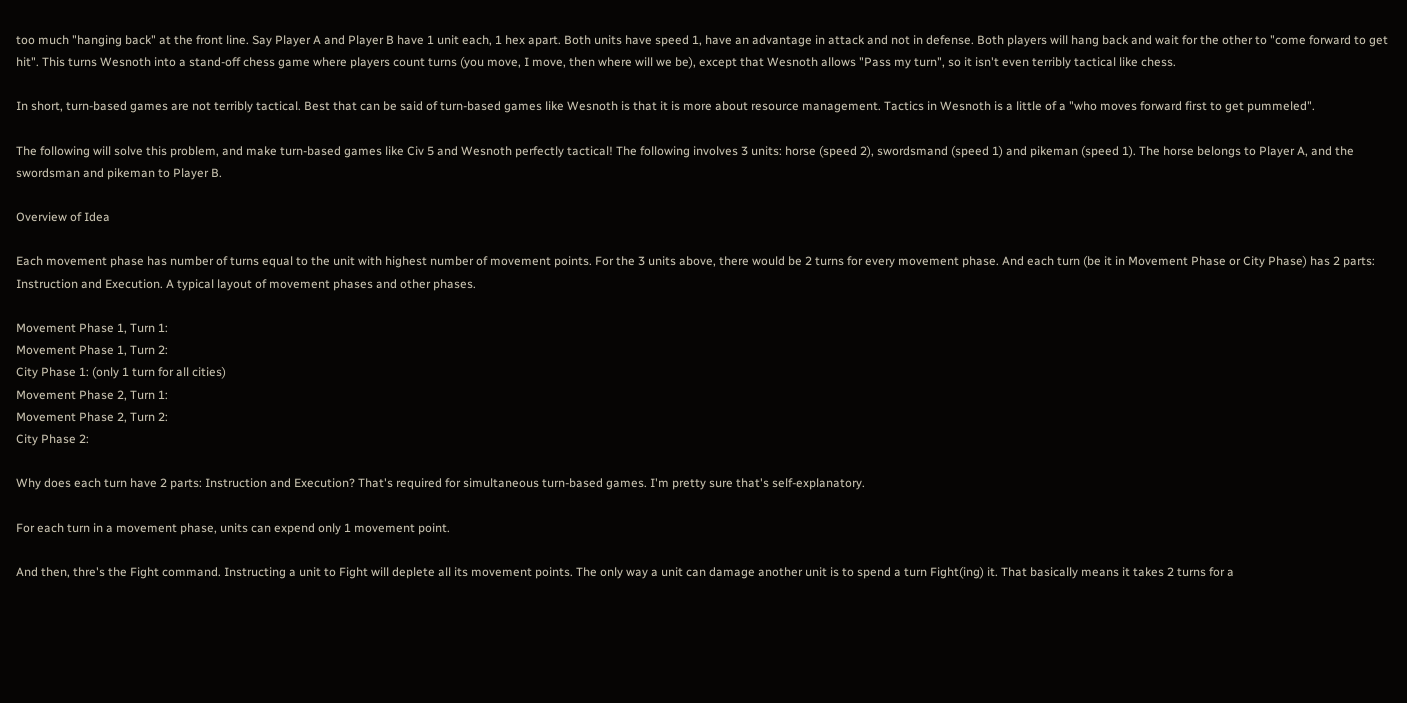too much "hanging back" at the front line. Say Player A and Player B have 1 unit each, 1 hex apart. Both units have speed 1, have an advantage in attack and not in defense. Both players will hang back and wait for the other to "come forward to get hit". This turns Wesnoth into a stand-off chess game where players count turns (you move, I move, then where will we be), except that Wesnoth allows "Pass my turn", so it isn't even terribly tactical like chess.

In short, turn-based games are not terribly tactical. Best that can be said of turn-based games like Wesnoth is that it is more about resource management. Tactics in Wesnoth is a little of a "who moves forward first to get pummeled".

The following will solve this problem, and make turn-based games like Civ 5 and Wesnoth perfectly tactical! The following involves 3 units: horse (speed 2), swordsmand (speed 1) and pikeman (speed 1). The horse belongs to Player A, and the swordsman and pikeman to Player B.

Overview of Idea

Each movement phase has number of turns equal to the unit with highest number of movement points. For the 3 units above, there would be 2 turns for every movement phase. And each turn (be it in Movement Phase or City Phase) has 2 parts: Instruction and Execution. A typical layout of movement phases and other phases.

Movement Phase 1, Turn 1:
Movement Phase 1, Turn 2:
City Phase 1: (only 1 turn for all cities)
Movement Phase 2, Turn 1:
Movement Phase 2, Turn 2:
City Phase 2:

Why does each turn have 2 parts: Instruction and Execution? That's required for simultaneous turn-based games. I'm pretty sure that's self-explanatory.

For each turn in a movement phase, units can expend only 1 movement point.

And then, thre's the Fight command. Instructing a unit to Fight will deplete all its movement points. The only way a unit can damage another unit is to spend a turn Fight(ing) it. That basically means it takes 2 turns for a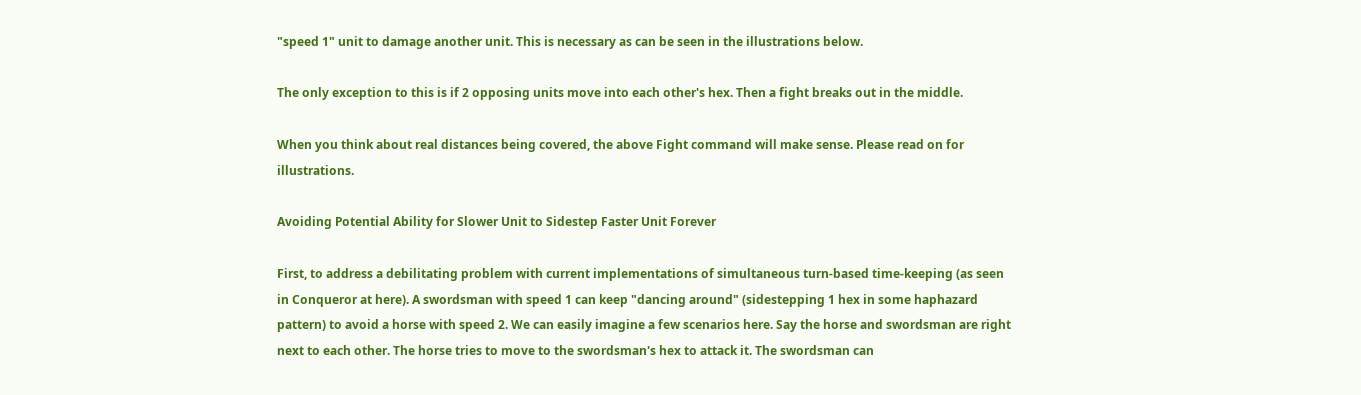"speed 1" unit to damage another unit. This is necessary as can be seen in the illustrations below.

The only exception to this is if 2 opposing units move into each other's hex. Then a fight breaks out in the middle.

When you think about real distances being covered, the above Fight command will make sense. Please read on for illustrations.

Avoiding Potential Ability for Slower Unit to Sidestep Faster Unit Forever

First, to address a debilitating problem with current implementations of simultaneous turn-based time-keeping (as seen in Conqueror at here). A swordsman with speed 1 can keep "dancing around" (sidestepping 1 hex in some haphazard pattern) to avoid a horse with speed 2. We can easily imagine a few scenarios here. Say the horse and swordsman are right next to each other. The horse tries to move to the swordsman's hex to attack it. The swordsman can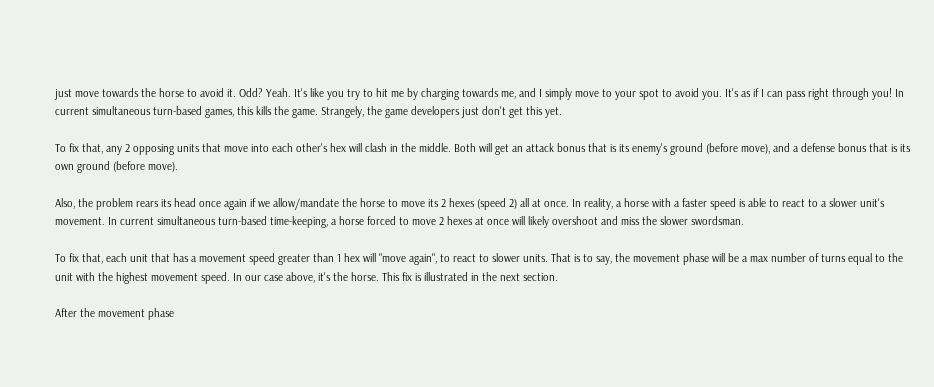just move towards the horse to avoid it. Odd? Yeah. It's like you try to hit me by charging towards me, and I simply move to your spot to avoid you. It's as if I can pass right through you! In current simultaneous turn-based games, this kills the game. Strangely, the game developers just don't get this yet.

To fix that, any 2 opposing units that move into each other's hex will clash in the middle. Both will get an attack bonus that is its enemy's ground (before move), and a defense bonus that is its own ground (before move).

Also, the problem rears its head once again if we allow/mandate the horse to move its 2 hexes (speed 2) all at once. In reality, a horse with a faster speed is able to react to a slower unit's movement. In current simultaneous turn-based time-keeping, a horse forced to move 2 hexes at once will likely overshoot and miss the slower swordsman.

To fix that, each unit that has a movement speed greater than 1 hex will "move again", to react to slower units. That is to say, the movement phase will be a max number of turns equal to the unit with the highest movement speed. In our case above, it's the horse. This fix is illustrated in the next section.

After the movement phase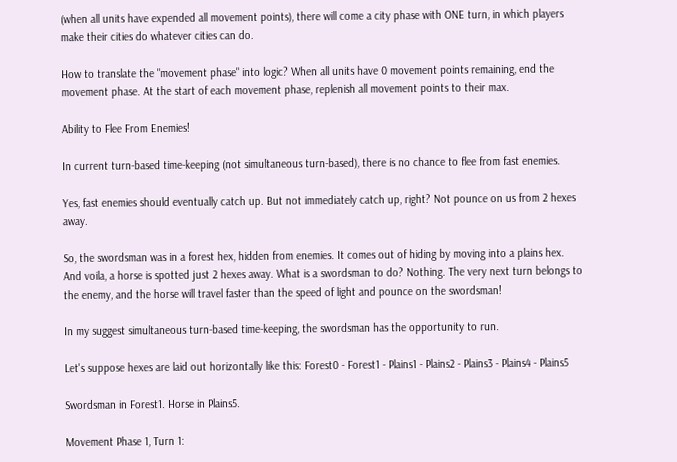(when all units have expended all movement points), there will come a city phase with ONE turn, in which players make their cities do whatever cities can do.

How to translate the "movement phase" into logic? When all units have 0 movement points remaining, end the movement phase. At the start of each movement phase, replenish all movement points to their max.

Ability to Flee From Enemies!

In current turn-based time-keeping (not simultaneous turn-based), there is no chance to flee from fast enemies.

Yes, fast enemies should eventually catch up. But not immediately catch up, right? Not pounce on us from 2 hexes away.

So, the swordsman was in a forest hex, hidden from enemies. It comes out of hiding by moving into a plains hex. And voila, a horse is spotted just 2 hexes away. What is a swordsman to do? Nothing. The very next turn belongs to the enemy, and the horse will travel faster than the speed of light and pounce on the swordsman!

In my suggest simultaneous turn-based time-keeping, the swordsman has the opportunity to run.

Let's suppose hexes are laid out horizontally like this: Forest0 - Forest1 - Plains1 - Plains2 - Plains3 - Plains4 - Plains5

Swordsman in Forest1. Horse in Plains5.

Movement Phase 1, Turn 1: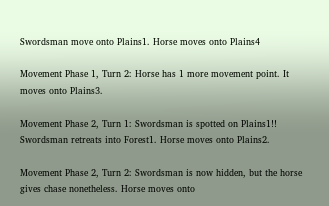Swordsman move onto Plains1. Horse moves onto Plains4

Movement Phase 1, Turn 2: Horse has 1 more movement point. It moves onto Plains3.

Movement Phase 2, Turn 1: Swordsman is spotted on Plains1!! Swordsman retreats into Forest1. Horse moves onto Plains2.

Movement Phase 2, Turn 2: Swordsman is now hidden, but the horse gives chase nonetheless. Horse moves onto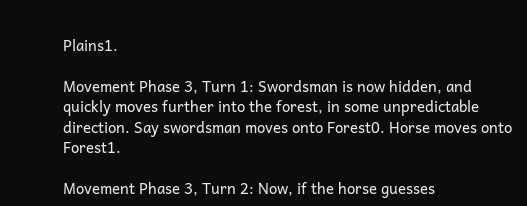Plains1.

Movement Phase 3, Turn 1: Swordsman is now hidden, and quickly moves further into the forest, in some unpredictable direction. Say swordsman moves onto Forest0. Horse moves onto Forest1.

Movement Phase 3, Turn 2: Now, if the horse guesses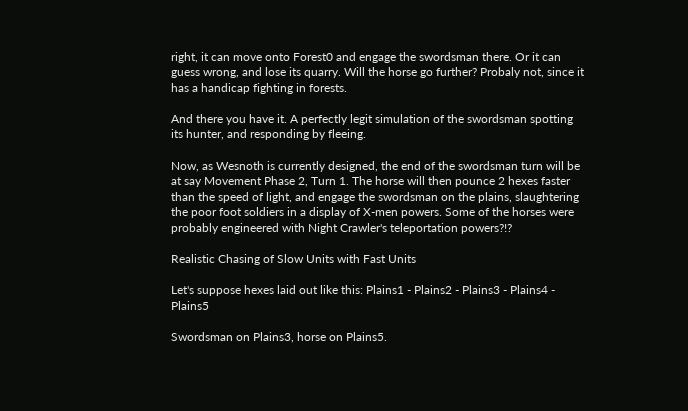right, it can move onto Forest0 and engage the swordsman there. Or it can guess wrong, and lose its quarry. Will the horse go further? Probaly not, since it has a handicap fighting in forests.

And there you have it. A perfectly legit simulation of the swordsman spotting its hunter, and responding by fleeing.

Now, as Wesnoth is currently designed, the end of the swordsman turn will be at say Movement Phase 2, Turn 1. The horse will then pounce 2 hexes faster than the speed of light, and engage the swordsman on the plains, slaughtering the poor foot soldiers in a display of X-men powers. Some of the horses were probably engineered with Night Crawler's teleportation powers?!?

Realistic Chasing of Slow Units with Fast Units

Let's suppose hexes laid out like this: Plains1 - Plains2 - Plains3 - Plains4 - Plains5

Swordsman on Plains3, horse on Plains5.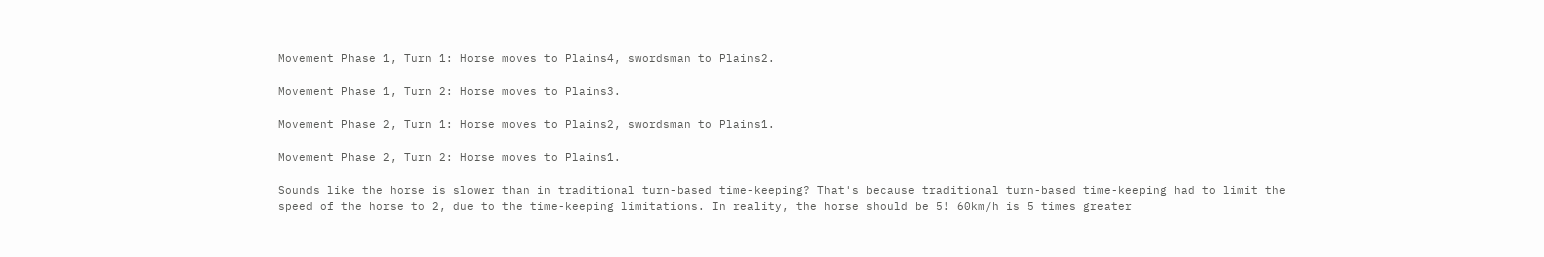Movement Phase 1, Turn 1: Horse moves to Plains4, swordsman to Plains2.

Movement Phase 1, Turn 2: Horse moves to Plains3.

Movement Phase 2, Turn 1: Horse moves to Plains2, swordsman to Plains1.

Movement Phase 2, Turn 2: Horse moves to Plains1.

Sounds like the horse is slower than in traditional turn-based time-keeping? That's because traditional turn-based time-keeping had to limit the speed of the horse to 2, due to the time-keeping limitations. In reality, the horse should be 5! 60km/h is 5 times greater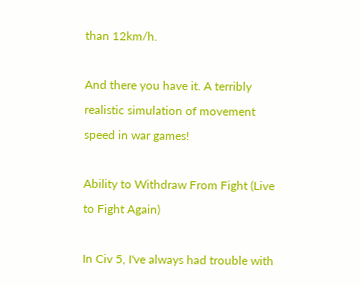than 12km/h.

And there you have it. A terribly realistic simulation of movement speed in war games!

Ability to Withdraw From Fight (Live to Fight Again)

In Civ 5, I've always had trouble with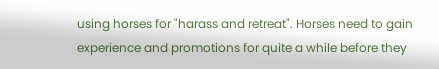using horses for "harass and retreat". Horses need to gain experience and promotions for quite a while before they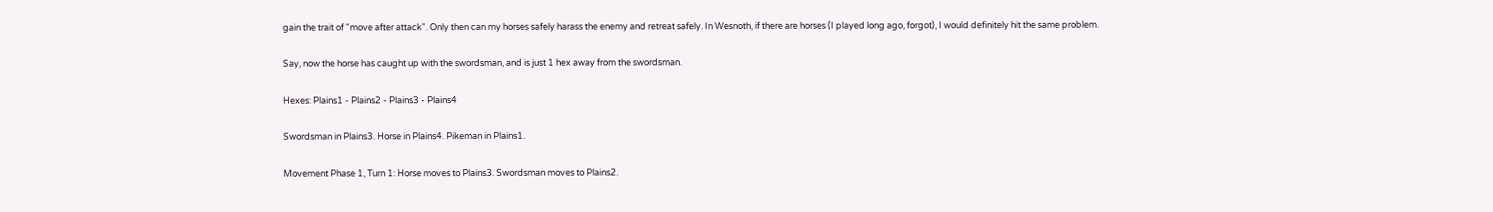gain the trait of "move after attack". Only then can my horses safely harass the enemy and retreat safely. In Wesnoth, if there are horses (I played long ago, forgot), I would definitely hit the same problem.

Say, now the horse has caught up with the swordsman, and is just 1 hex away from the swordsman.

Hexes: Plains1 - Plains2 - Plains3 - Plains4

Swordsman in Plains3. Horse in Plains4. Pikeman in Plains1.

Movement Phase 1, Turn 1: Horse moves to Plains3. Swordsman moves to Plains2.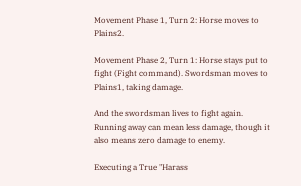Movement Phase 1, Turn 2: Horse moves to Plains2.

Movement Phase 2, Turn 1: Horse stays put to fight (Fight command). Swordsman moves to Plains1, taking damage.

And the swordsman lives to fight again. Running away can mean less damage, though it also means zero damage to enemy.

Executing a True "Harass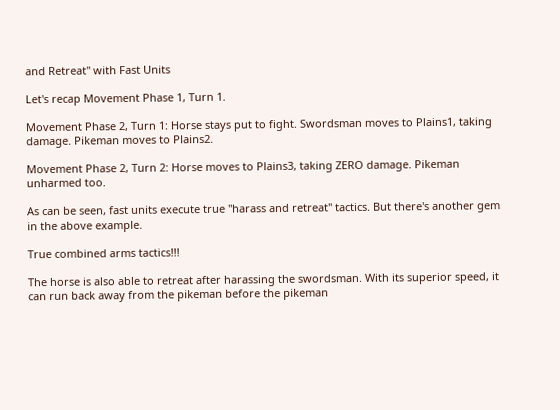and Retreat" with Fast Units

Let's recap Movement Phase 1, Turn 1.

Movement Phase 2, Turn 1: Horse stays put to fight. Swordsman moves to Plains1, taking damage. Pikeman moves to Plains2.

Movement Phase 2, Turn 2: Horse moves to Plains3, taking ZERO damage. Pikeman unharmed too.

As can be seen, fast units execute true "harass and retreat" tactics. But there's another gem in the above example.

True combined arms tactics!!!

The horse is also able to retreat after harassing the swordsman. With its superior speed, it can run back away from the pikeman before the pikeman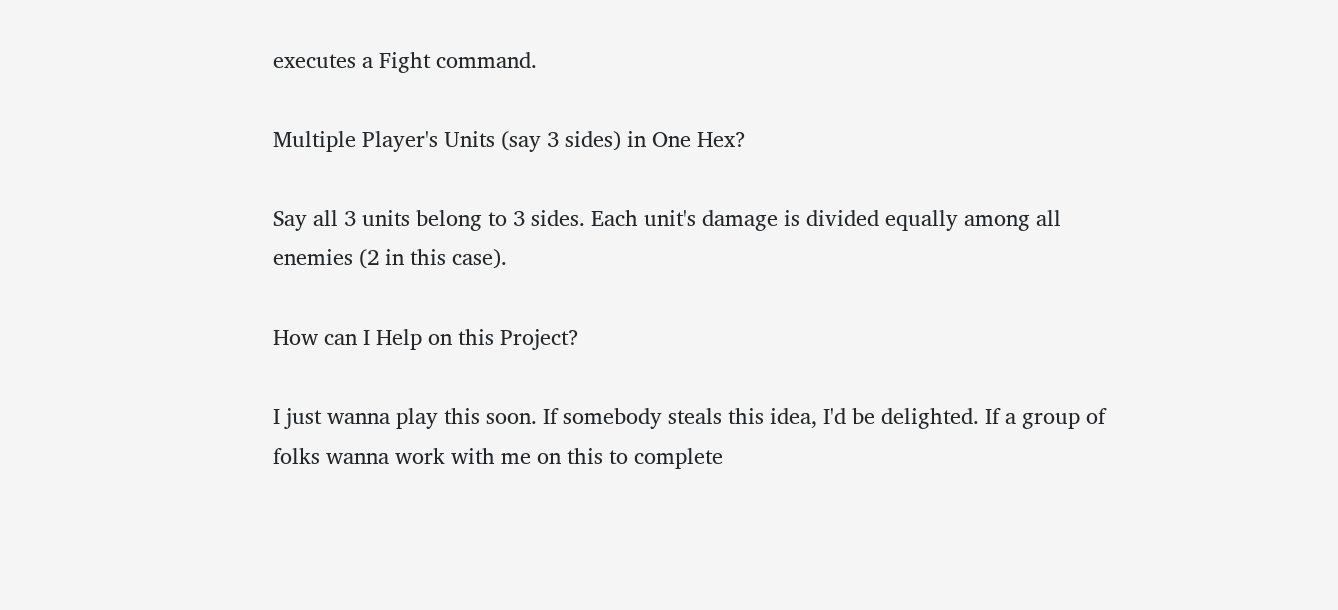executes a Fight command.

Multiple Player's Units (say 3 sides) in One Hex?

Say all 3 units belong to 3 sides. Each unit's damage is divided equally among all enemies (2 in this case).

How can I Help on this Project?

I just wanna play this soon. If somebody steals this idea, I'd be delighted. If a group of folks wanna work with me on this to complete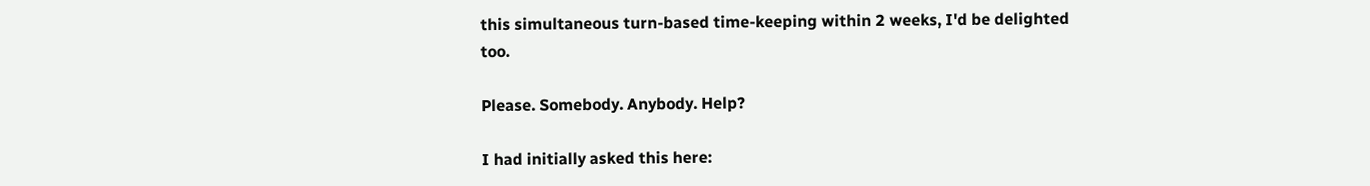this simultaneous turn-based time-keeping within 2 weeks, I'd be delighted too.

Please. Somebody. Anybody. Help?

I had initially asked this here: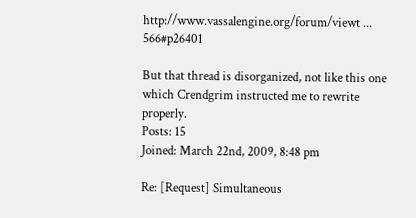http://www.vassalengine.org/forum/viewt ... 566#p26401

But that thread is disorganized, not like this one which Crendgrim instructed me to rewrite properly.
Posts: 15
Joined: March 22nd, 2009, 8:48 pm

Re: [Request] Simultaneous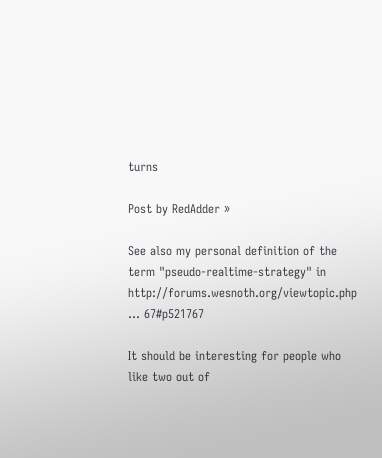turns

Post by RedAdder »

See also my personal definition of the term "pseudo-realtime-strategy" in
http://forums.wesnoth.org/viewtopic.php ... 67#p521767

It should be interesting for people who like two out of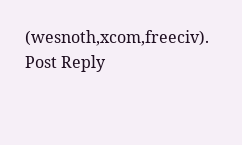(wesnoth,xcom,freeciv).
Post Reply